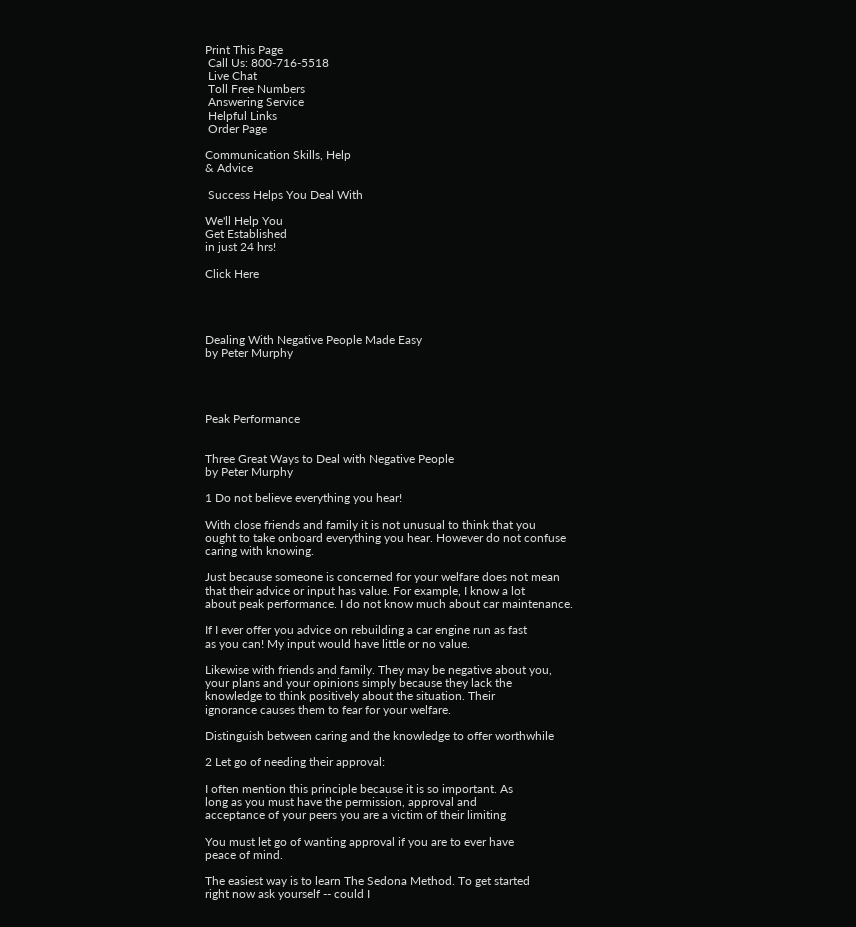Print This Page
 Call Us: 800-716-5518
 Live Chat
 Toll Free Numbers
 Answering Service
 Helpful Links
 Order Page

Communication Skills, Help
& Advice

 Success Helps You Deal With

We'll Help You
Get Established
in just 24 hrs!

Click Here




Dealing With Negative People Made Easy
by Peter Murphy




Peak Performance


Three Great Ways to Deal with Negative People
by Peter Murphy

1 Do not believe everything you hear!

With close friends and family it is not unusual to think that you
ought to take onboard everything you hear. However do not confuse
caring with knowing.

Just because someone is concerned for your welfare does not mean
that their advice or input has value. For example, I know a lot
about peak performance. I do not know much about car maintenance.

If I ever offer you advice on rebuilding a car engine run as fast
as you can! My input would have little or no value.

Likewise with friends and family. They may be negative about you,
your plans and your opinions simply because they lack the
knowledge to think positively about the situation. Their
ignorance causes them to fear for your welfare.

Distinguish between caring and the knowledge to offer worthwhile

2 Let go of needing their approval:

I often mention this principle because it is so important. As
long as you must have the permission, approval and
acceptance of your peers you are a victim of their limiting

You must let go of wanting approval if you are to ever have
peace of mind.

The easiest way is to learn The Sedona Method. To get started
right now ask yourself -- could I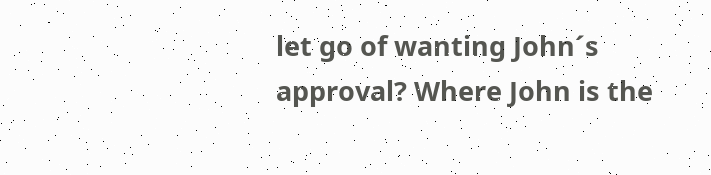let go of wanting John´s
approval? Where John is the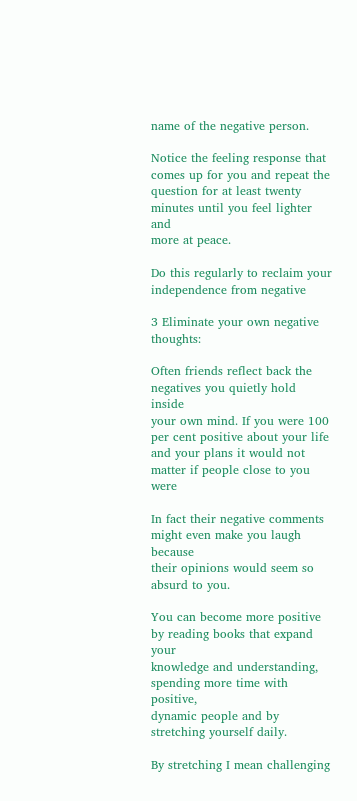name of the negative person.

Notice the feeling response that comes up for you and repeat the
question for at least twenty minutes until you feel lighter and
more at peace.

Do this regularly to reclaim your independence from negative

3 Eliminate your own negative thoughts:

Often friends reflect back the negatives you quietly hold inside
your own mind. If you were 100 per cent positive about your life
and your plans it would not matter if people close to you were

In fact their negative comments might even make you laugh because
their opinions would seem so absurd to you.

You can become more positive by reading books that expand your
knowledge and understanding, spending more time with positive,
dynamic people and by stretching yourself daily.

By stretching I mean challenging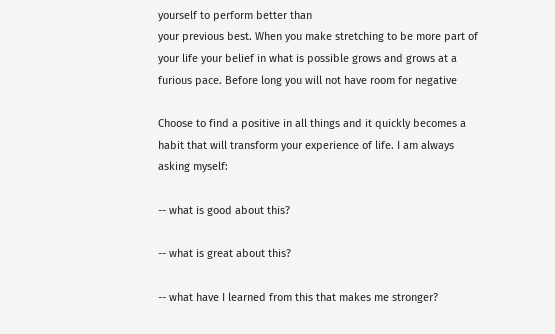yourself to perform better than
your previous best. When you make stretching to be more part of
your life your belief in what is possible grows and grows at a
furious pace. Before long you will not have room for negative

Choose to find a positive in all things and it quickly becomes a
habit that will transform your experience of life. I am always
asking myself:

-- what is good about this?

-- what is great about this?

-- what have I learned from this that makes me stronger?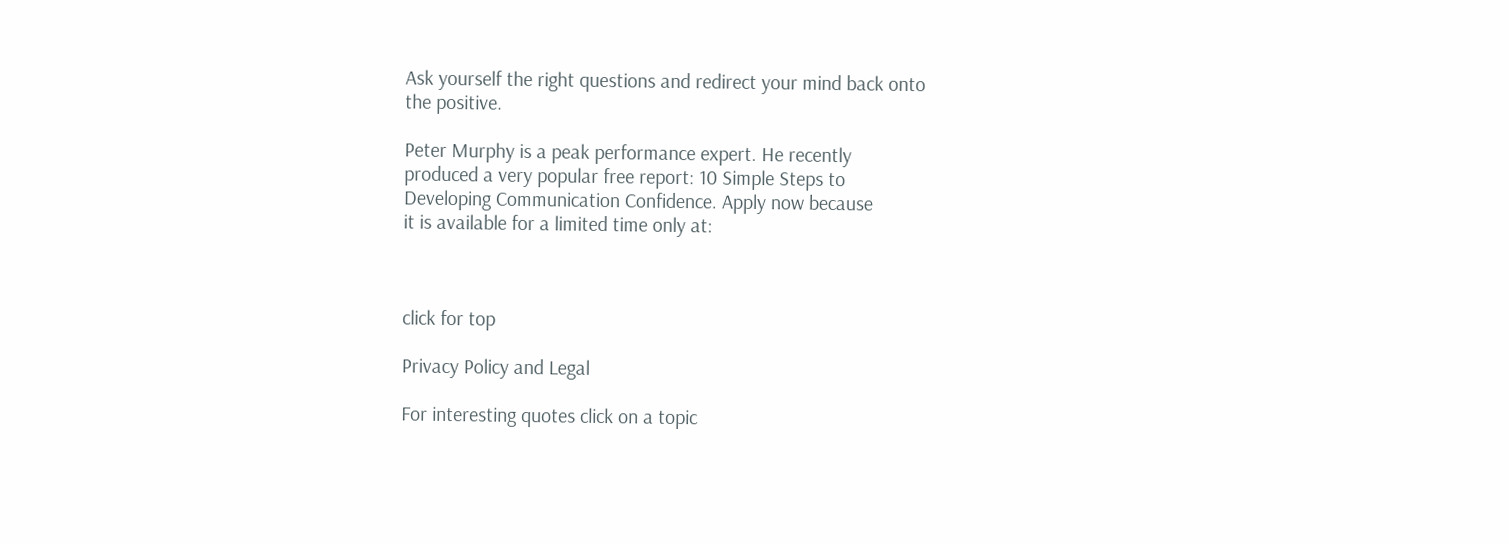Ask yourself the right questions and redirect your mind back onto
the positive.

Peter Murphy is a peak performance expert. He recently
produced a very popular free report: 10 Simple Steps to
Developing Communication Confidence. Apply now because
it is available for a limited time only at:



click for top

Privacy Policy and Legal

For interesting quotes click on a topic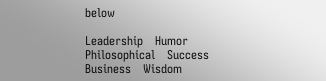below

Leadership   Humor   Philosophical   Success   Business   Wisdom